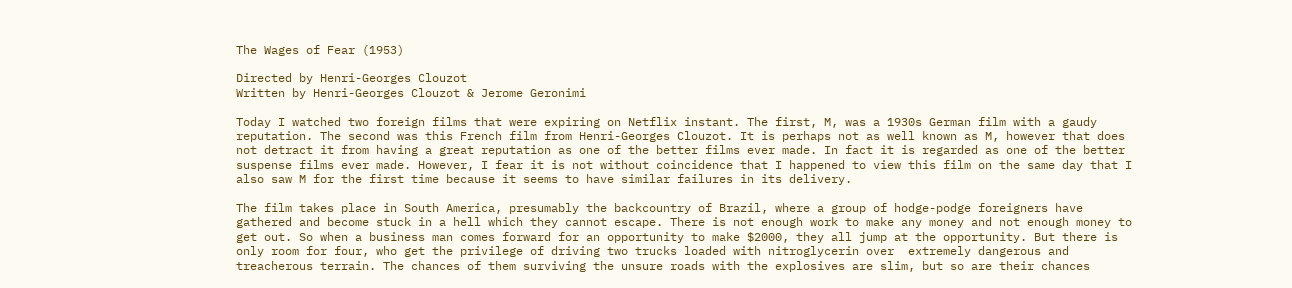The Wages of Fear (1953)

Directed by Henri-Georges Clouzot
Written by Henri-Georges Clouzot & Jerome Geronimi

Today I watched two foreign films that were expiring on Netflix instant. The first, M, was a 1930s German film with a gaudy reputation. The second was this French film from Henri-Georges Clouzot. It is perhaps not as well known as M, however that does not detract it from having a great reputation as one of the better films ever made. In fact it is regarded as one of the better suspense films ever made. However, I fear it is not without coincidence that I happened to view this film on the same day that I also saw M for the first time because it seems to have similar failures in its delivery.

The film takes place in South America, presumably the backcountry of Brazil, where a group of hodge-podge foreigners have gathered and become stuck in a hell which they cannot escape. There is not enough work to make any money and not enough money to get out. So when a business man comes forward for an opportunity to make $2000, they all jump at the opportunity. But there is only room for four, who get the privilege of driving two trucks loaded with nitroglycerin over  extremely dangerous and treacherous terrain. The chances of them surviving the unsure roads with the explosives are slim, but so are their chances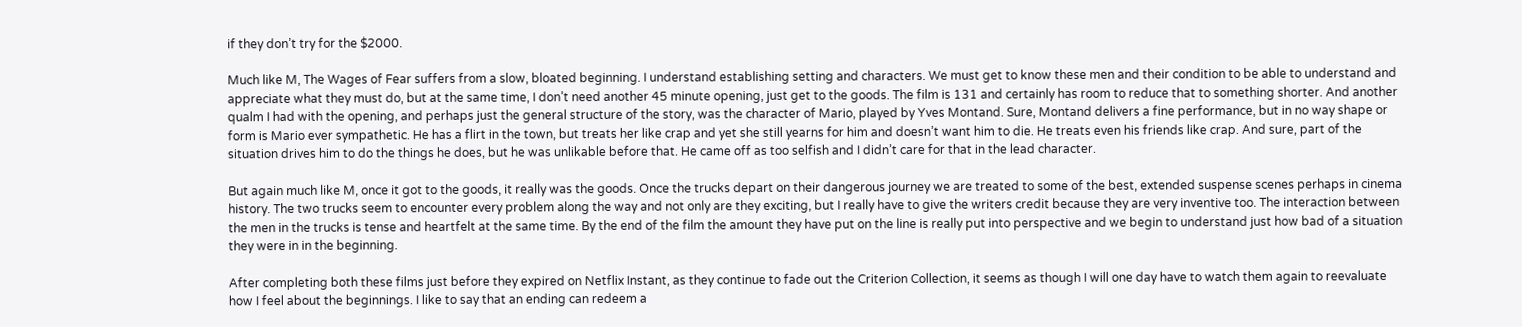if they don’t try for the $2000.

Much like M, The Wages of Fear suffers from a slow, bloated beginning. I understand establishing setting and characters. We must get to know these men and their condition to be able to understand and appreciate what they must do, but at the same time, I don’t need another 45 minute opening, just get to the goods. The film is 131 and certainly has room to reduce that to something shorter. And another qualm I had with the opening, and perhaps just the general structure of the story, was the character of Mario, played by Yves Montand. Sure, Montand delivers a fine performance, but in no way shape or form is Mario ever sympathetic. He has a flirt in the town, but treats her like crap and yet she still yearns for him and doesn’t want him to die. He treats even his friends like crap. And sure, part of the situation drives him to do the things he does, but he was unlikable before that. He came off as too selfish and I didn’t care for that in the lead character.

But again much like M, once it got to the goods, it really was the goods. Once the trucks depart on their dangerous journey we are treated to some of the best, extended suspense scenes perhaps in cinema history. The two trucks seem to encounter every problem along the way and not only are they exciting, but I really have to give the writers credit because they are very inventive too. The interaction between the men in the trucks is tense and heartfelt at the same time. By the end of the film the amount they have put on the line is really put into perspective and we begin to understand just how bad of a situation they were in in the beginning.

After completing both these films just before they expired on Netflix Instant, as they continue to fade out the Criterion Collection, it seems as though I will one day have to watch them again to reevaluate how I feel about the beginnings. I like to say that an ending can redeem a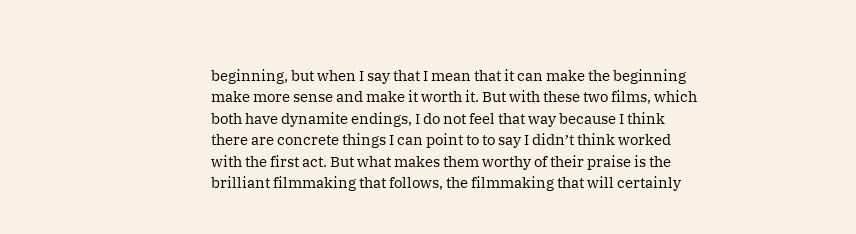beginning, but when I say that I mean that it can make the beginning make more sense and make it worth it. But with these two films, which both have dynamite endings, I do not feel that way because I think there are concrete things I can point to to say I didn’t think worked with the first act. But what makes them worthy of their praise is the brilliant filmmaking that follows, the filmmaking that will certainly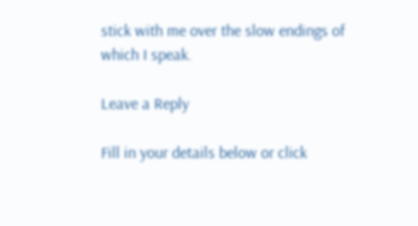stick with me over the slow endings of which I speak.

Leave a Reply

Fill in your details below or click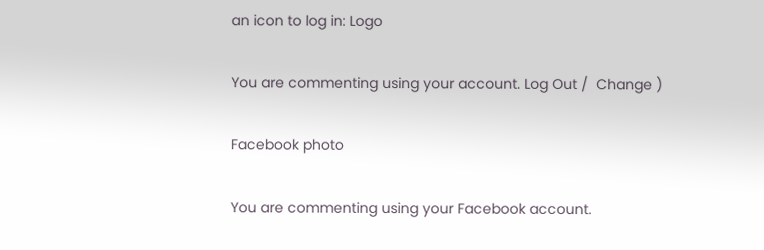an icon to log in: Logo

You are commenting using your account. Log Out /  Change )

Facebook photo

You are commenting using your Facebook account.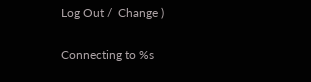Log Out /  Change )

Connecting to %s